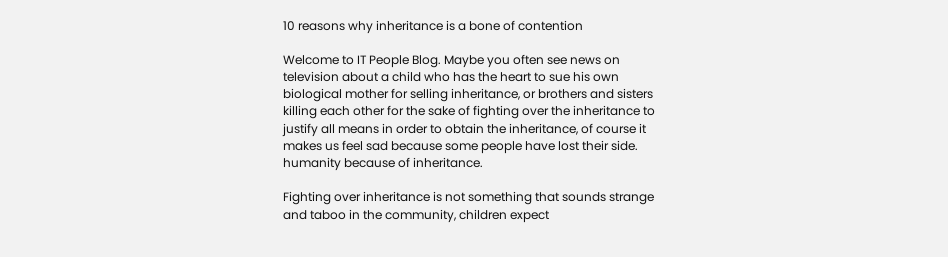10 reasons why inheritance is a bone of contention

Welcome to IT People Blog. Maybe you often see news on television about a child who has the heart to sue his own biological mother for selling inheritance, or brothers and sisters killing each other for the sake of fighting over the inheritance to justify all means in order to obtain the inheritance, of course it makes us feel sad because some people have lost their side. humanity because of inheritance.

Fighting over inheritance is not something that sounds strange and taboo in the community, children expect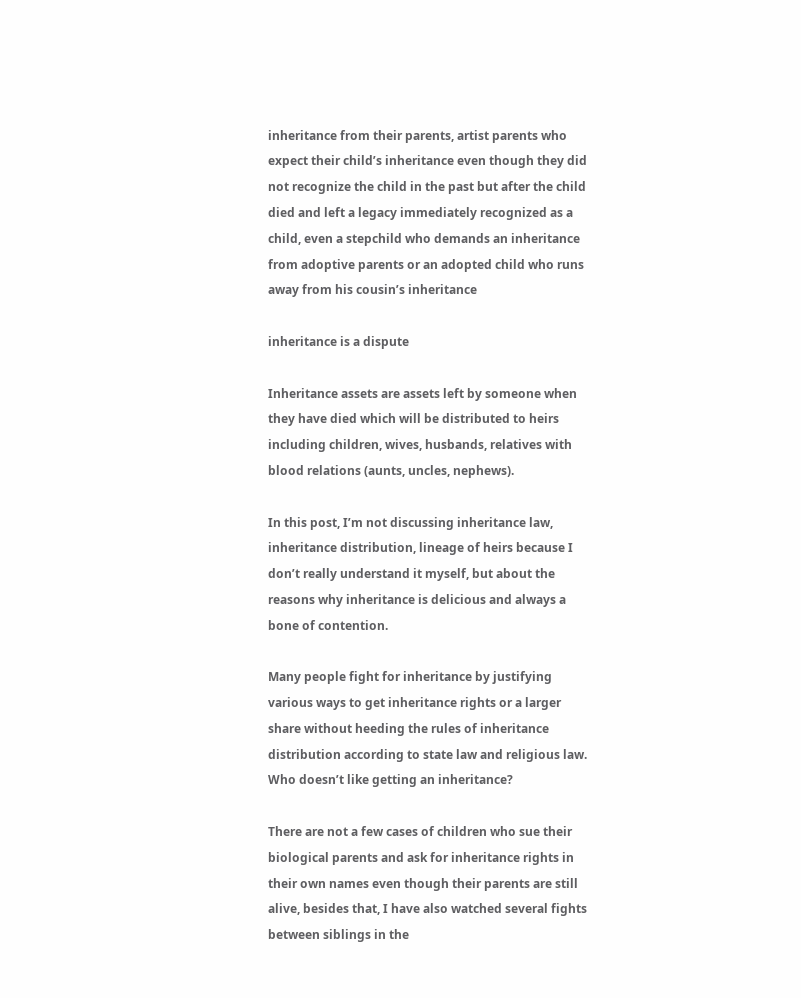inheritance from their parents, artist parents who expect their child’s inheritance even though they did not recognize the child in the past but after the child died and left a legacy immediately recognized as a child, even a stepchild who demands an inheritance from adoptive parents or an adopted child who runs away from his cousin’s inheritance

inheritance is a dispute

Inheritance assets are assets left by someone when they have died which will be distributed to heirs including children, wives, husbands, relatives with blood relations (aunts, uncles, nephews).

In this post, I’m not discussing inheritance law, inheritance distribution, lineage of heirs because I don’t really understand it myself, but about the reasons why inheritance is delicious and always a bone of contention.

Many people fight for inheritance by justifying various ways to get inheritance rights or a larger share without heeding the rules of inheritance distribution according to state law and religious law. Who doesn’t like getting an inheritance?

There are not a few cases of children who sue their biological parents and ask for inheritance rights in their own names even though their parents are still alive, besides that, I have also watched several fights between siblings in the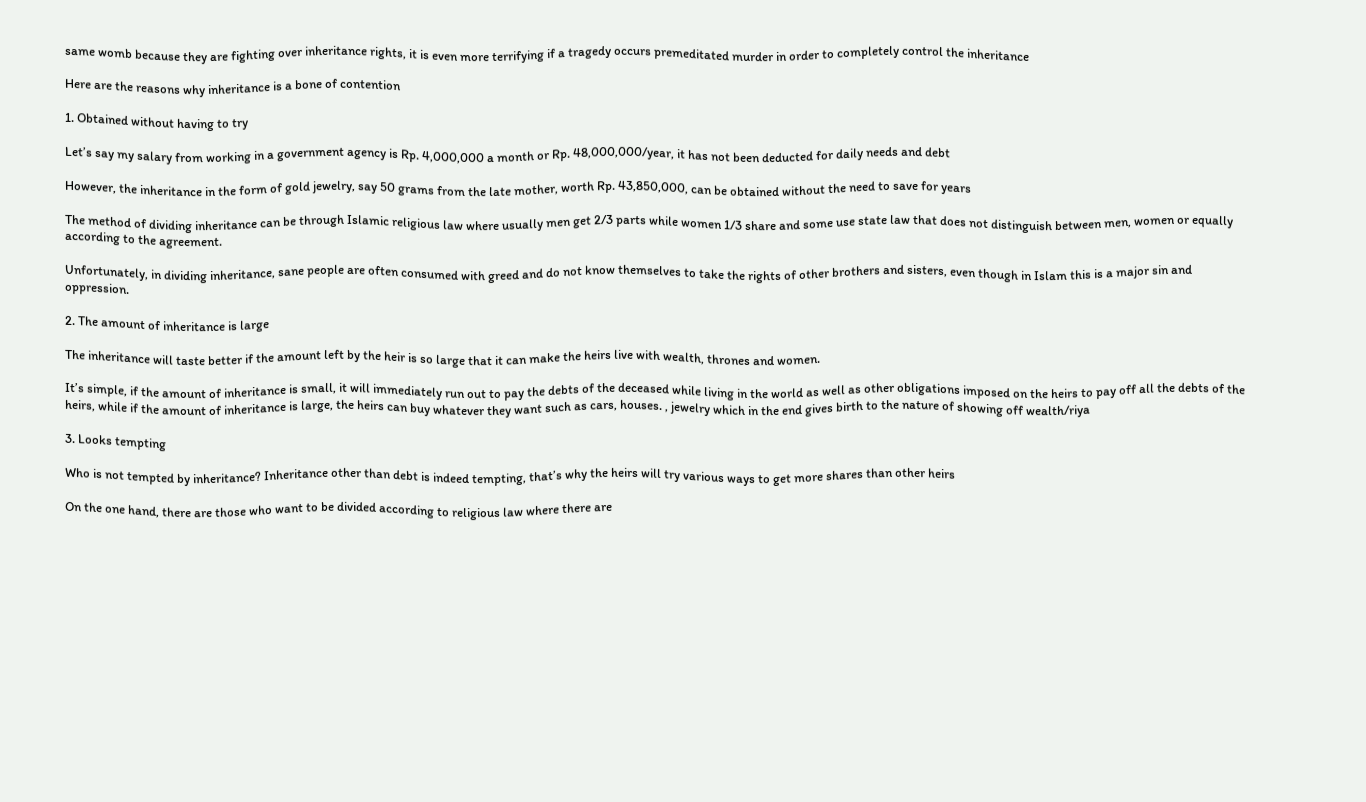same womb because they are fighting over inheritance rights, it is even more terrifying if a tragedy occurs premeditated murder in order to completely control the inheritance

Here are the reasons why inheritance is a bone of contention

1. Obtained without having to try

Let’s say my salary from working in a government agency is Rp. 4,000,000 a month or Rp. 48,000,000/year, it has not been deducted for daily needs and debt

However, the inheritance in the form of gold jewelry, say 50 grams from the late mother, worth Rp. 43,850,000, can be obtained without the need to save for years

The method of dividing inheritance can be through Islamic religious law where usually men get 2/3 parts while women 1/3 share and some use state law that does not distinguish between men, women or equally according to the agreement.

Unfortunately, in dividing inheritance, sane people are often consumed with greed and do not know themselves to take the rights of other brothers and sisters, even though in Islam this is a major sin and oppression.

2. The amount of inheritance is large

The inheritance will taste better if the amount left by the heir is so large that it can make the heirs live with wealth, thrones and women.

It’s simple, if the amount of inheritance is small, it will immediately run out to pay the debts of the deceased while living in the world as well as other obligations imposed on the heirs to pay off all the debts of the heirs, while if the amount of inheritance is large, the heirs can buy whatever they want such as cars, houses. , jewelry which in the end gives birth to the nature of showing off wealth/riya

3. Looks tempting

Who is not tempted by inheritance? Inheritance other than debt is indeed tempting, that’s why the heirs will try various ways to get more shares than other heirs

On the one hand, there are those who want to be divided according to religious law where there are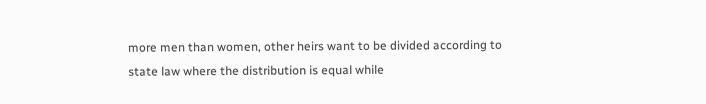more men than women, other heirs want to be divided according to state law where the distribution is equal while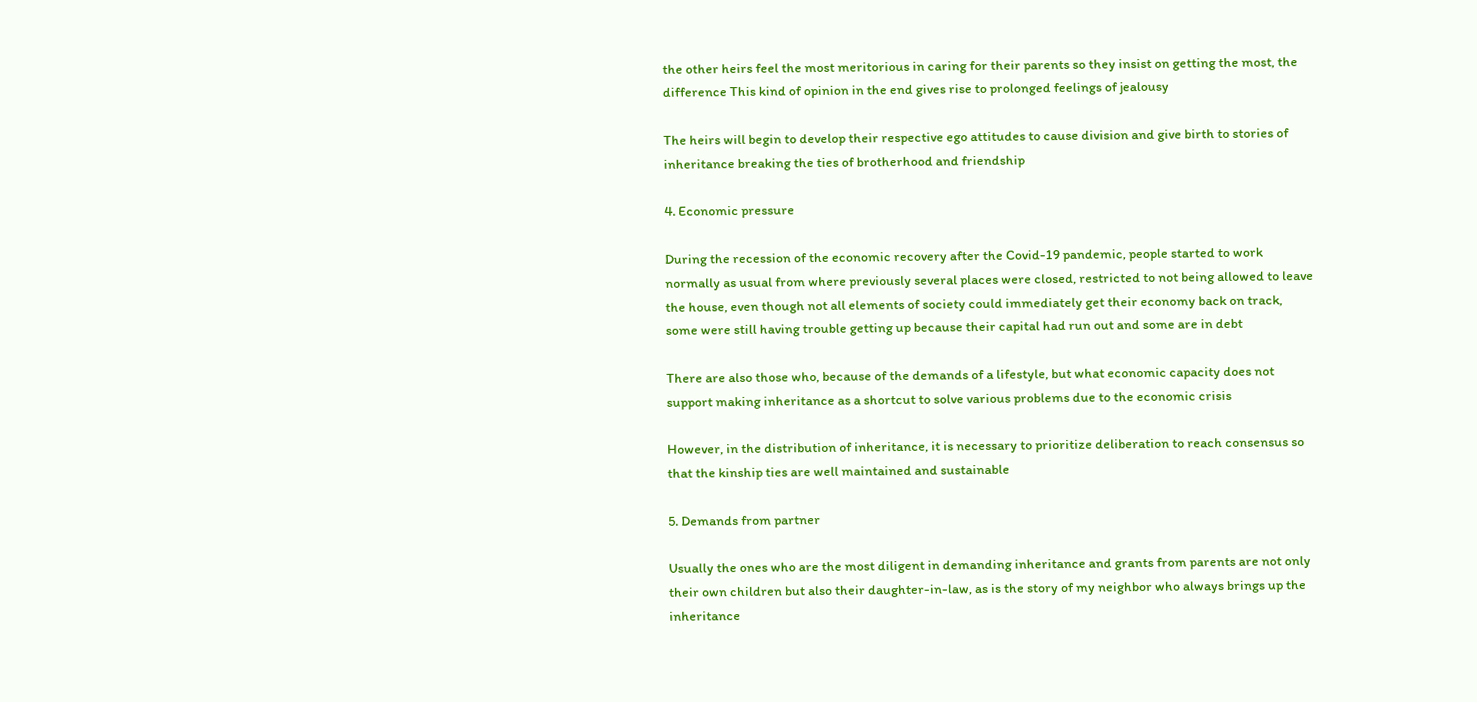the other heirs feel the most meritorious in caring for their parents so they insist on getting the most, the difference This kind of opinion in the end gives rise to prolonged feelings of jealousy

The heirs will begin to develop their respective ego attitudes to cause division and give birth to stories of inheritance breaking the ties of brotherhood and friendship

4. Economic pressure

During the recession of the economic recovery after the Covid-19 pandemic, people started to work normally as usual from where previously several places were closed, restricted to not being allowed to leave the house, even though not all elements of society could immediately get their economy back on track, some were still having trouble getting up because their capital had run out and some are in debt

There are also those who, because of the demands of a lifestyle, but what economic capacity does not support making inheritance as a shortcut to solve various problems due to the economic crisis

However, in the distribution of inheritance, it is necessary to prioritize deliberation to reach consensus so that the kinship ties are well maintained and sustainable

5. Demands from partner

Usually the ones who are the most diligent in demanding inheritance and grants from parents are not only their own children but also their daughter-in-law, as is the story of my neighbor who always brings up the inheritance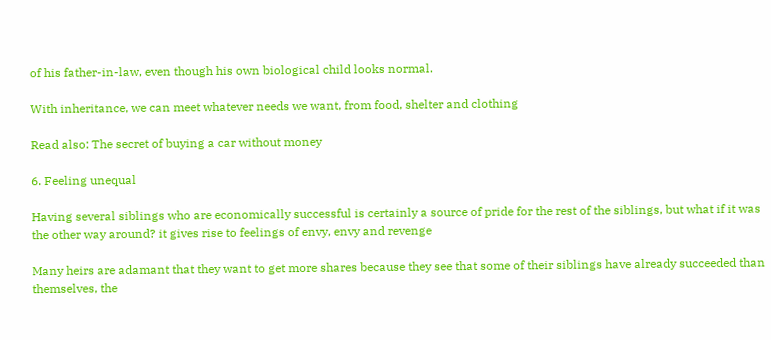of his father-in-law, even though his own biological child looks normal.

With inheritance, we can meet whatever needs we want, from food, shelter and clothing

Read also: The secret of buying a car without money

6. Feeling unequal

Having several siblings who are economically successful is certainly a source of pride for the rest of the siblings, but what if it was the other way around? it gives rise to feelings of envy, envy and revenge

Many heirs are adamant that they want to get more shares because they see that some of their siblings have already succeeded than themselves, the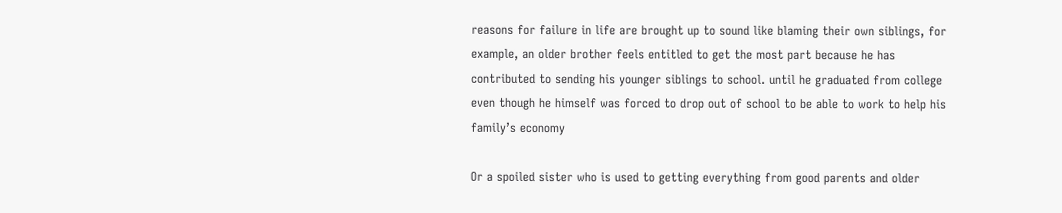reasons for failure in life are brought up to sound like blaming their own siblings, for example, an older brother feels entitled to get the most part because he has contributed to sending his younger siblings to school. until he graduated from college even though he himself was forced to drop out of school to be able to work to help his family’s economy

Or a spoiled sister who is used to getting everything from good parents and older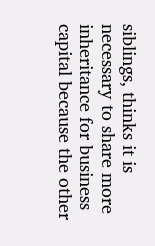siblings, thinks it is necessary to share more inheritance for business capital because the other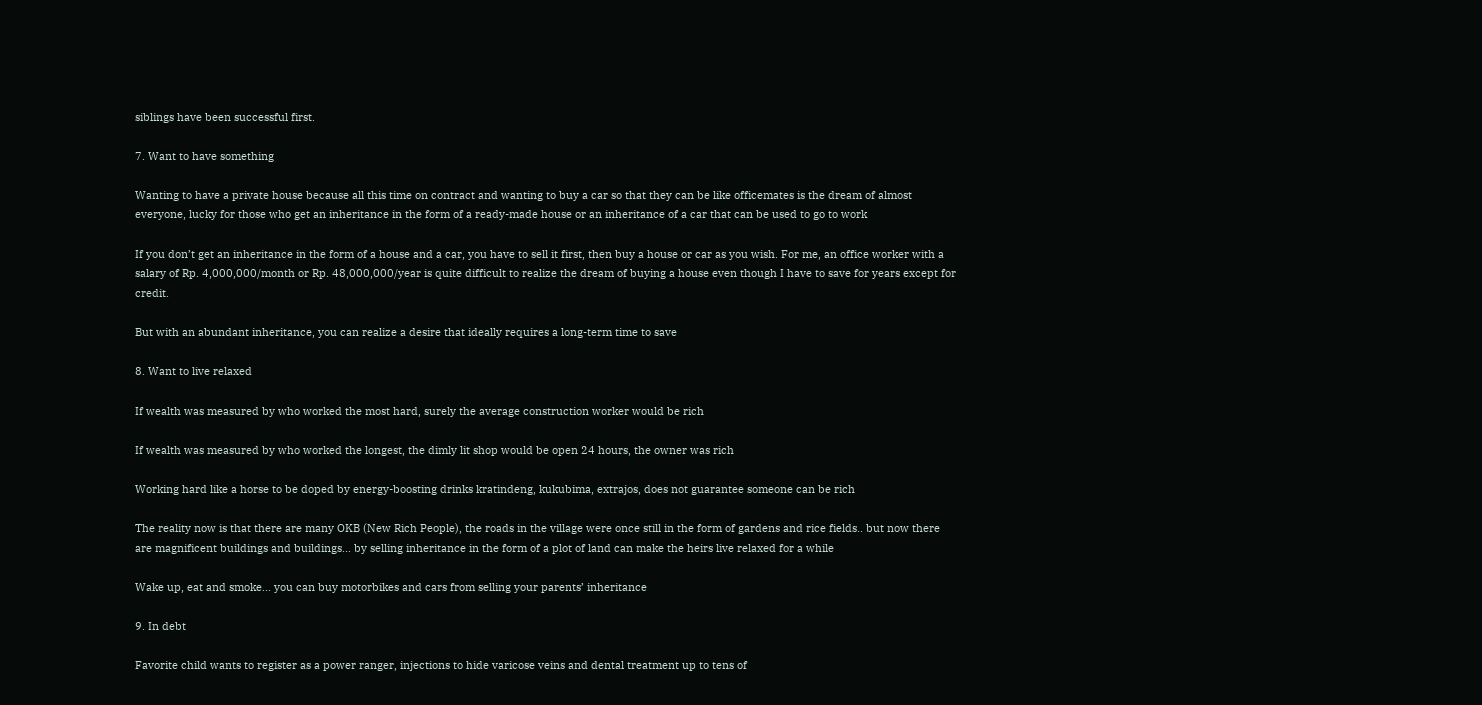siblings have been successful first.

7. Want to have something

Wanting to have a private house because all this time on contract and wanting to buy a car so that they can be like officemates is the dream of almost everyone, lucky for those who get an inheritance in the form of a ready-made house or an inheritance of a car that can be used to go to work

If you don’t get an inheritance in the form of a house and a car, you have to sell it first, then buy a house or car as you wish. For me, an office worker with a salary of Rp. 4,000,000/month or Rp. 48,000,000/year is quite difficult to realize the dream of buying a house even though I have to save for years except for credit.

But with an abundant inheritance, you can realize a desire that ideally requires a long-term time to save

8. Want to live relaxed

If wealth was measured by who worked the most hard, surely the average construction worker would be rich

If wealth was measured by who worked the longest, the dimly lit shop would be open 24 hours, the owner was rich

Working hard like a horse to be doped by energy-boosting drinks kratindeng, kukubima, extrajos, does not guarantee someone can be rich

The reality now is that there are many OKB (New Rich People), the roads in the village were once still in the form of gardens and rice fields.. but now there are magnificent buildings and buildings… by selling inheritance in the form of a plot of land can make the heirs live relaxed for a while

Wake up, eat and smoke… you can buy motorbikes and cars from selling your parents’ inheritance

9. In debt

Favorite child wants to register as a power ranger, injections to hide varicose veins and dental treatment up to tens of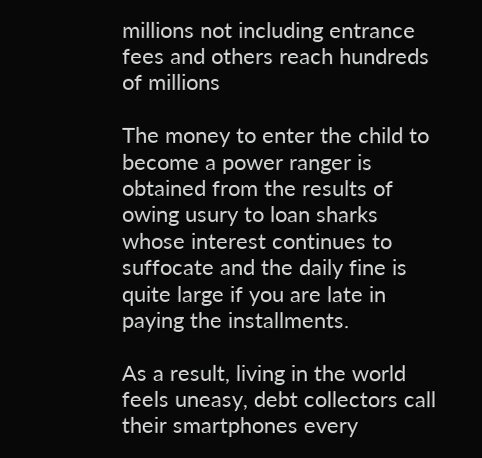millions not including entrance fees and others reach hundreds of millions

The money to enter the child to become a power ranger is obtained from the results of owing usury to loan sharks whose interest continues to suffocate and the daily fine is quite large if you are late in paying the installments.

As a result, living in the world feels uneasy, debt collectors call their smartphones every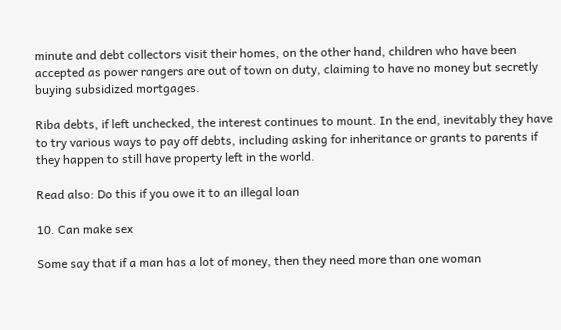minute and debt collectors visit their homes, on the other hand, children who have been accepted as power rangers are out of town on duty, claiming to have no money but secretly buying subsidized mortgages.

Riba debts, if left unchecked, the interest continues to mount. In the end, inevitably they have to try various ways to pay off debts, including asking for inheritance or grants to parents if they happen to still have property left in the world.

Read also: Do this if you owe it to an illegal loan

10. Can make sex

Some say that if a man has a lot of money, then they need more than one woman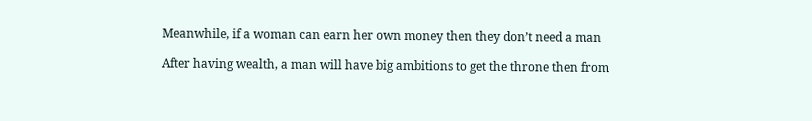Meanwhile, if a woman can earn her own money then they don’t need a man

After having wealth, a man will have big ambitions to get the throne then from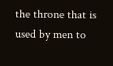the throne that is used by men to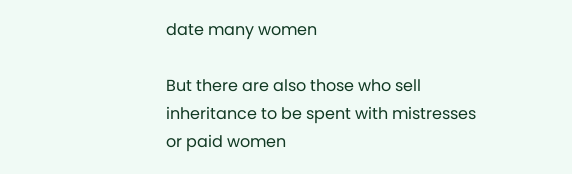date many women

But there are also those who sell inheritance to be spent with mistresses or paid women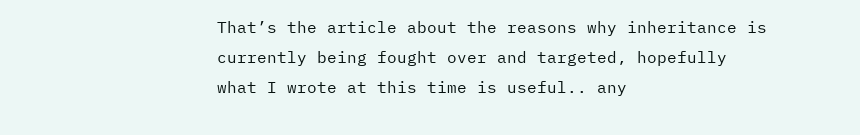That’s the article about the reasons why inheritance is currently being fought over and targeted, hopefully what I wrote at this time is useful.. any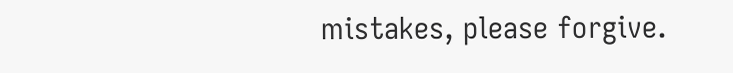mistakes, please forgive.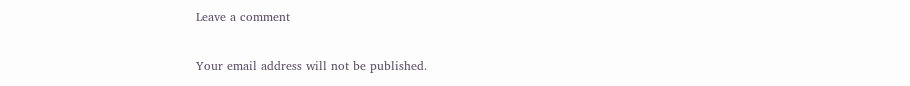Leave a comment

Your email address will not be published.